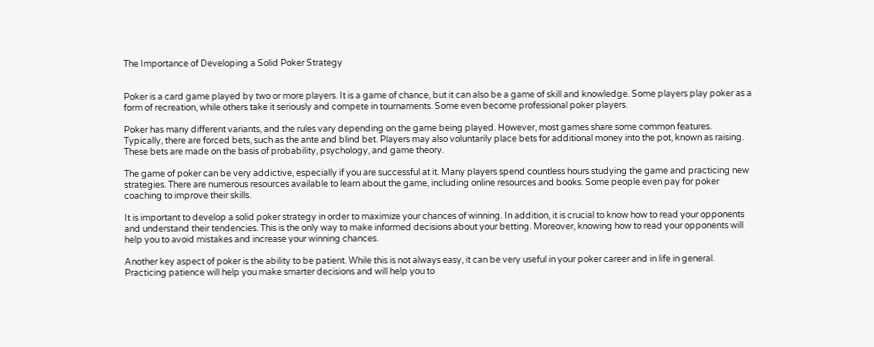The Importance of Developing a Solid Poker Strategy


Poker is a card game played by two or more players. It is a game of chance, but it can also be a game of skill and knowledge. Some players play poker as a form of recreation, while others take it seriously and compete in tournaments. Some even become professional poker players.

Poker has many different variants, and the rules vary depending on the game being played. However, most games share some common features. Typically, there are forced bets, such as the ante and blind bet. Players may also voluntarily place bets for additional money into the pot, known as raising. These bets are made on the basis of probability, psychology, and game theory.

The game of poker can be very addictive, especially if you are successful at it. Many players spend countless hours studying the game and practicing new strategies. There are numerous resources available to learn about the game, including online resources and books. Some people even pay for poker coaching to improve their skills.

It is important to develop a solid poker strategy in order to maximize your chances of winning. In addition, it is crucial to know how to read your opponents and understand their tendencies. This is the only way to make informed decisions about your betting. Moreover, knowing how to read your opponents will help you to avoid mistakes and increase your winning chances.

Another key aspect of poker is the ability to be patient. While this is not always easy, it can be very useful in your poker career and in life in general. Practicing patience will help you make smarter decisions and will help you to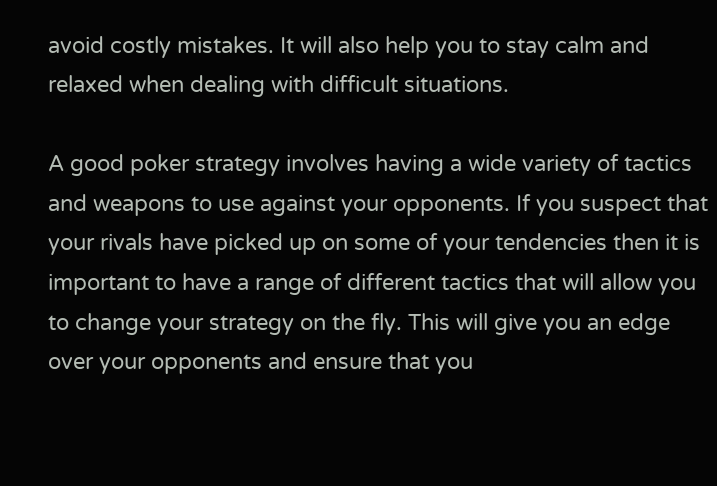avoid costly mistakes. It will also help you to stay calm and relaxed when dealing with difficult situations.

A good poker strategy involves having a wide variety of tactics and weapons to use against your opponents. If you suspect that your rivals have picked up on some of your tendencies then it is important to have a range of different tactics that will allow you to change your strategy on the fly. This will give you an edge over your opponents and ensure that you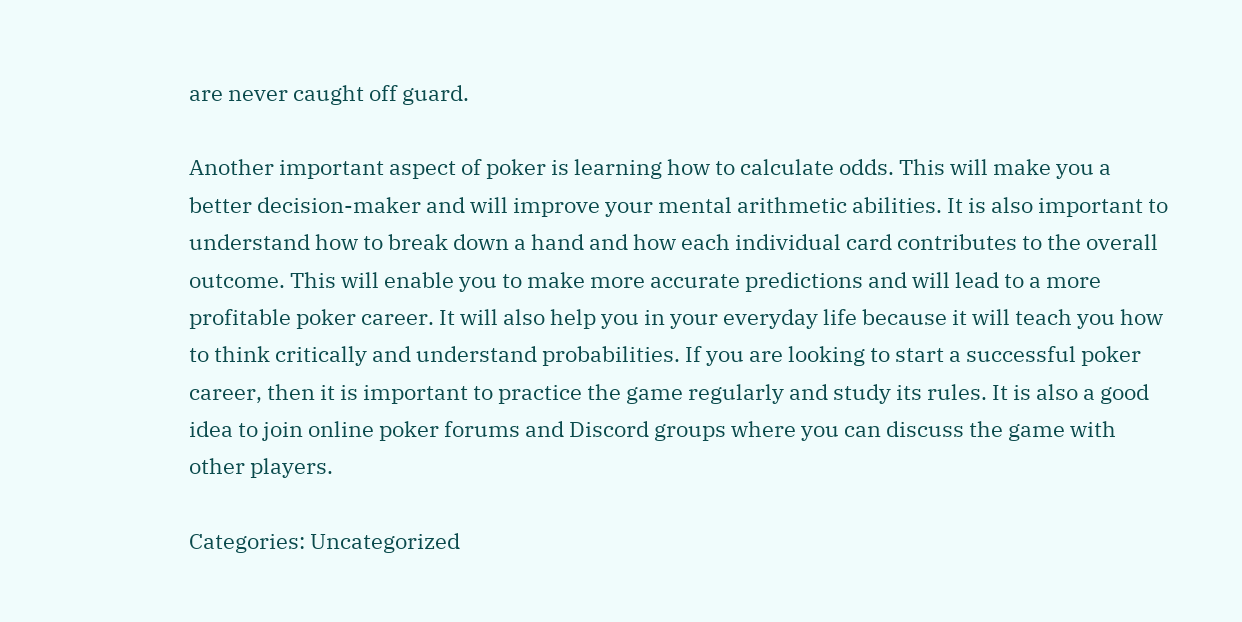are never caught off guard.

Another important aspect of poker is learning how to calculate odds. This will make you a better decision-maker and will improve your mental arithmetic abilities. It is also important to understand how to break down a hand and how each individual card contributes to the overall outcome. This will enable you to make more accurate predictions and will lead to a more profitable poker career. It will also help you in your everyday life because it will teach you how to think critically and understand probabilities. If you are looking to start a successful poker career, then it is important to practice the game regularly and study its rules. It is also a good idea to join online poker forums and Discord groups where you can discuss the game with other players.

Categories: Uncategorized